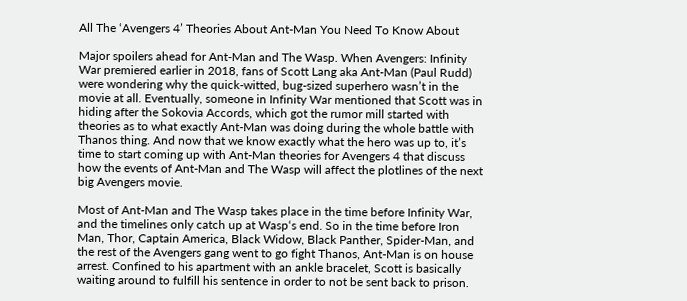All The ‘Avengers 4’ Theories About Ant-Man You Need To Know About

Major spoilers ahead for Ant-Man and The Wasp. When Avengers: Infinity War premiered earlier in 2018, fans of Scott Lang aka Ant-Man (Paul Rudd) were wondering why the quick-witted, bug-sized superhero wasn’t in the movie at all. Eventually, someone in Infinity War mentioned that Scott was in hiding after the Sokovia Accords, which got the rumor mill started with theories as to what exactly Ant-Man was doing during the whole battle with Thanos thing. And now that we know exactly what the hero was up to, it’s time to start coming up with Ant-Man theories for Avengers 4 that discuss how the events of Ant-Man and The Wasp will affect the plotlines of the next big Avengers movie.

Most of Ant-Man and The Wasp takes place in the time before Infinity War, and the timelines only catch up at Wasp‘s end. So in the time before Iron Man, Thor, Captain America, Black Widow, Black Panther, Spider-Man, and the rest of the Avengers gang went to go fight Thanos, Ant-Man is on house arrest. Confined to his apartment with an ankle bracelet, Scott is basically waiting around to fulfill his sentence in order to not be sent back to prison.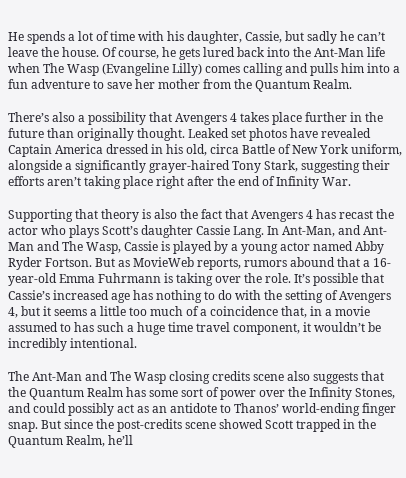He spends a lot of time with his daughter, Cassie, but sadly he can’t leave the house. Of course, he gets lured back into the Ant-Man life when The Wasp (Evangeline Lilly) comes calling and pulls him into a fun adventure to save her mother from the Quantum Realm.

There’s also a possibility that Avengers 4 takes place further in the future than originally thought. Leaked set photos have revealed Captain America dressed in his old, circa Battle of New York uniform, alongside a significantly grayer-haired Tony Stark, suggesting their efforts aren’t taking place right after the end of Infinity War.

Supporting that theory is also the fact that Avengers 4 has recast the actor who plays Scott’s daughter Cassie Lang. In Ant-Man, and Ant-Man and The Wasp, Cassie is played by a young actor named Abby Ryder Fortson. But as MovieWeb reports, rumors abound that a 16-year-old Emma Fuhrmann is taking over the role. It’s possible that Cassie’s increased age has nothing to do with the setting of Avengers 4, but it seems a little too much of a coincidence that, in a movie assumed to has such a huge time travel component, it wouldn’t be incredibly intentional.

The Ant-Man and The Wasp closing credits scene also suggests that the Quantum Realm has some sort of power over the Infinity Stones, and could possibly act as an antidote to Thanos’ world-ending finger snap. But since the post-credits scene showed Scott trapped in the Quantum Realm, he’ll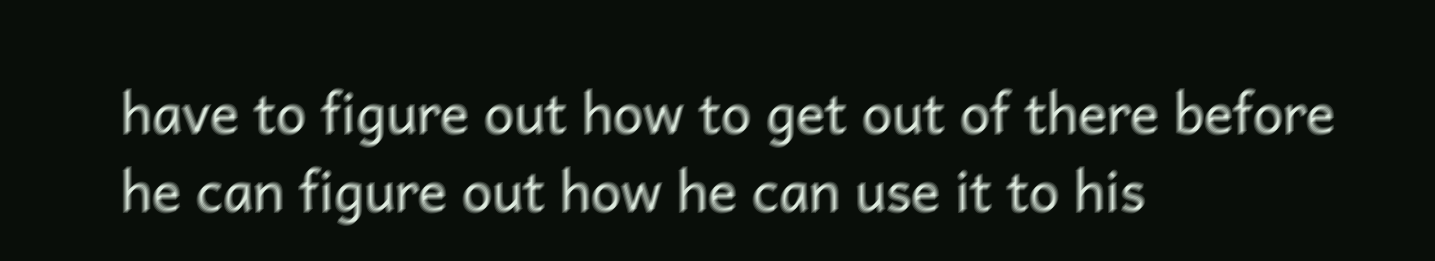have to figure out how to get out of there before he can figure out how he can use it to his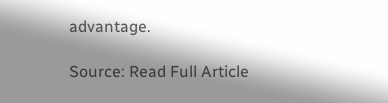advantage.

Source: Read Full Article